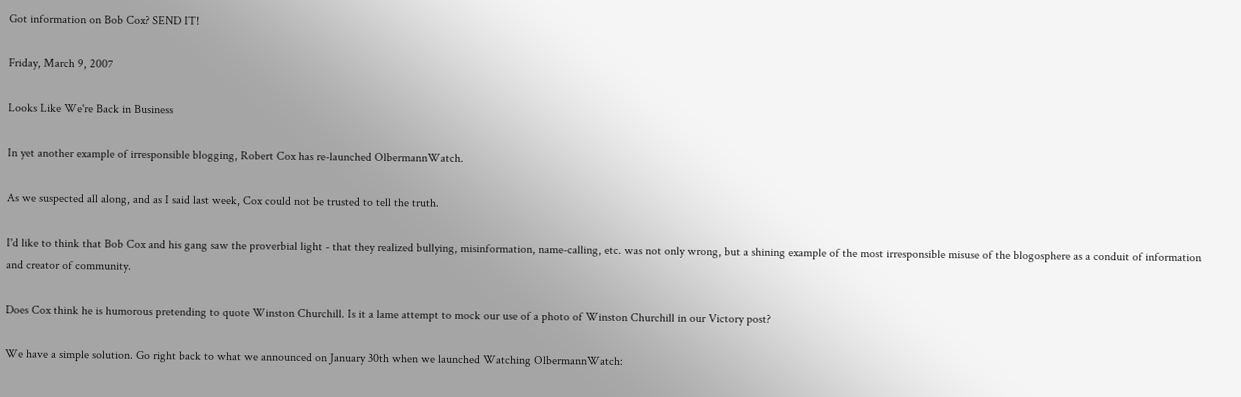Got information on Bob Cox? SEND IT!

Friday, March 9, 2007

Looks Like We're Back in Business

In yet another example of irresponsible blogging, Robert Cox has re-launched OlbermannWatch.

As we suspected all along, and as I said last week, Cox could not be trusted to tell the truth.

I'd like to think that Bob Cox and his gang saw the proverbial light - that they realized bullying, misinformation, name-calling, etc. was not only wrong, but a shining example of the most irresponsible misuse of the blogosphere as a conduit of information and creator of community.

Does Cox think he is humorous pretending to quote Winston Churchill. Is it a lame attempt to mock our use of a photo of Winston Churchill in our Victory post?

We have a simple solution. Go right back to what we announced on January 30th when we launched Watching OlbermannWatch: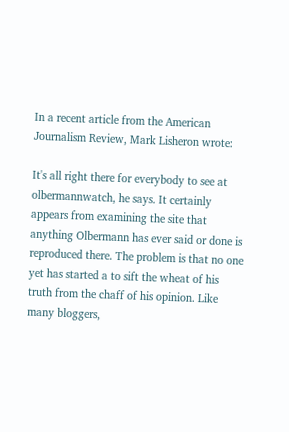In a recent article from the American Journalism Review, Mark Lisheron wrote:

It's all right there for everybody to see at olbermannwatch, he says. It certainly appears from examining the site that anything Olbermann has ever said or done is reproduced there. The problem is that no one yet has started a to sift the wheat of his truth from the chaff of his opinion. Like many bloggers,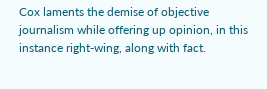Cox laments the demise of objective journalism while offering up opinion, in this instance right-wing, along with fact.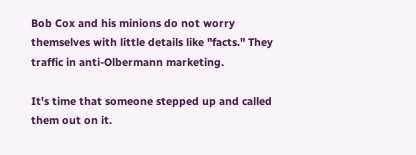Bob Cox and his minions do not worry themselves with little details like "facts." They traffic in anti-Olbermann marketing.

It's time that someone stepped up and called them out on it.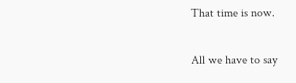That time is now.

All we have to say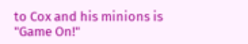to Cox and his minions is "Game On!"